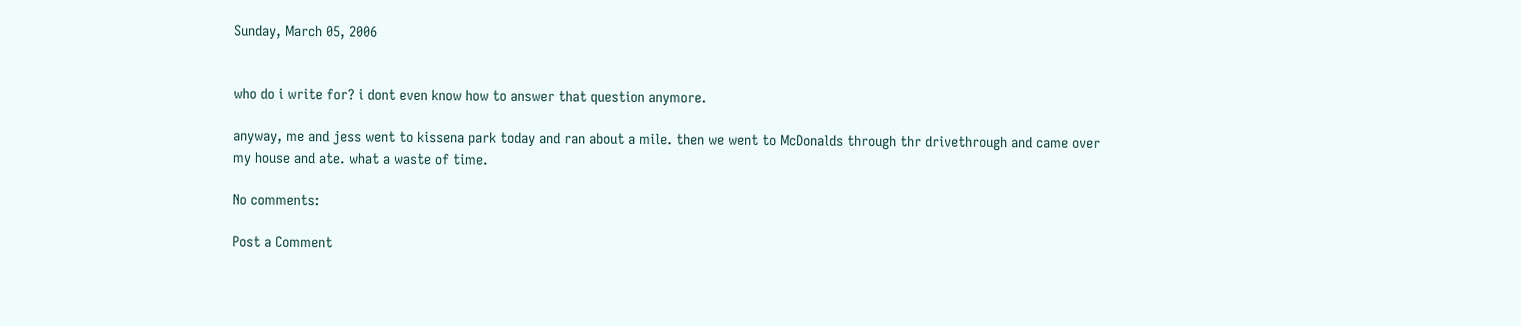Sunday, March 05, 2006


who do i write for? i dont even know how to answer that question anymore.

anyway, me and jess went to kissena park today and ran about a mile. then we went to McDonalds through thr drivethrough and came over my house and ate. what a waste of time.

No comments:

Post a Comment